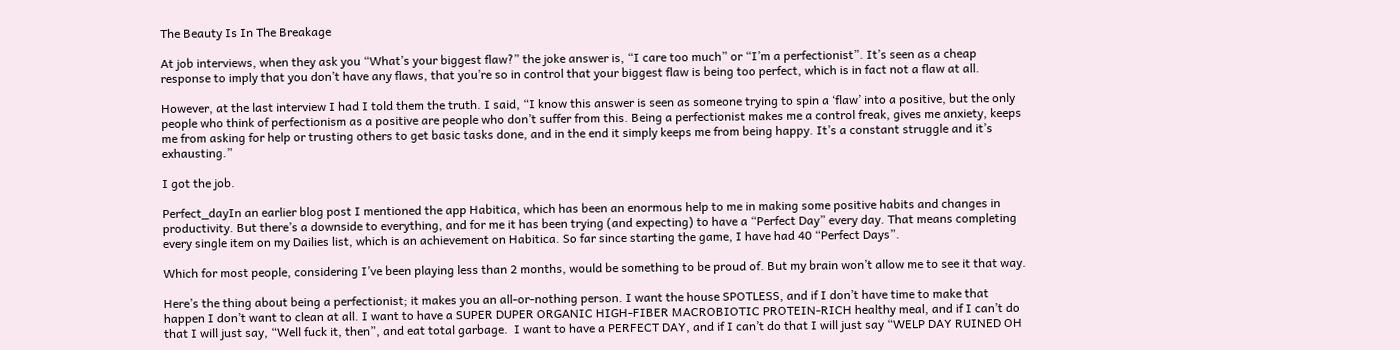The Beauty Is In The Breakage

At job interviews, when they ask you “What’s your biggest flaw?” the joke answer is, “I care too much” or “I’m a perfectionist”. It’s seen as a cheap response to imply that you don’t have any flaws, that you’re so in control that your biggest flaw is being too perfect, which is in fact not a flaw at all.

However, at the last interview I had I told them the truth. I said, “I know this answer is seen as someone trying to spin a ‘flaw’ into a positive, but the only people who think of perfectionism as a positive are people who don’t suffer from this. Being a perfectionist makes me a control freak, gives me anxiety, keeps me from asking for help or trusting others to get basic tasks done, and in the end it simply keeps me from being happy. It’s a constant struggle and it’s exhausting.”

I got the job.

Perfect_dayIn an earlier blog post I mentioned the app Habitica, which has been an enormous help to me in making some positive habits and changes in productivity. But there’s a downside to everything, and for me it has been trying (and expecting) to have a “Perfect Day” every day. That means completing every single item on my Dailies list, which is an achievement on Habitica. So far since starting the game, I have had 40 “Perfect Days”.

Which for most people, considering I’ve been playing less than 2 months, would be something to be proud of. But my brain won’t allow me to see it that way.

Here’s the thing about being a perfectionist; it makes you an all-or-nothing person. I want the house SPOTLESS, and if I don’t have time to make that happen I don’t want to clean at all. I want to have a SUPER DUPER ORGANIC HIGH-FIBER MACROBIOTIC PROTEIN-RICH healthy meal, and if I can’t do that I will just say, “Well fuck it, then”, and eat total garbage.  I want to have a PERFECT DAY, and if I can’t do that I will just say “WELP DAY RUINED OH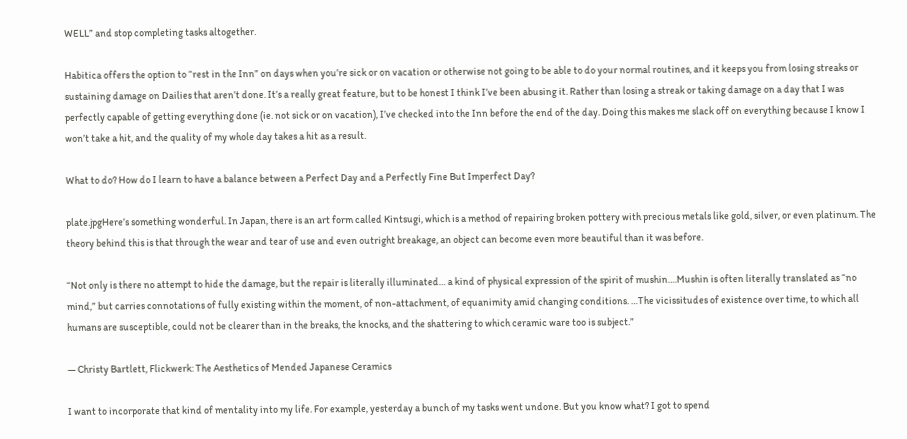WELL” and stop completing tasks altogether.

Habitica offers the option to “rest in the Inn” on days when you’re sick or on vacation or otherwise not going to be able to do your normal routines, and it keeps you from losing streaks or sustaining damage on Dailies that aren’t done. It’s a really great feature, but to be honest I think I’ve been abusing it. Rather than losing a streak or taking damage on a day that I was perfectly capable of getting everything done (ie. not sick or on vacation), I’ve checked into the Inn before the end of the day. Doing this makes me slack off on everything because I know I won’t take a hit, and the quality of my whole day takes a hit as a result.

What to do? How do I learn to have a balance between a Perfect Day and a Perfectly Fine But Imperfect Day?

plate.jpgHere’s something wonderful. In Japan, there is an art form called Kintsugi, which is a method of repairing broken pottery with precious metals like gold, silver, or even platinum. The theory behind this is that through the wear and tear of use and even outright breakage, an object can become even more beautiful than it was before.

“Not only is there no attempt to hide the damage, but the repair is literally illuminated… a kind of physical expression of the spirit of mushin….Mushin is often literally translated as “no mind,” but carries connotations of fully existing within the moment, of non-attachment, of equanimity amid changing conditions. …The vicissitudes of existence over time, to which all humans are susceptible, could not be clearer than in the breaks, the knocks, and the shattering to which ceramic ware too is subject.”

— Christy Bartlett, Flickwerk: The Aesthetics of Mended Japanese Ceramics

I want to incorporate that kind of mentality into my life. For example, yesterday a bunch of my tasks went undone. But you know what? I got to spend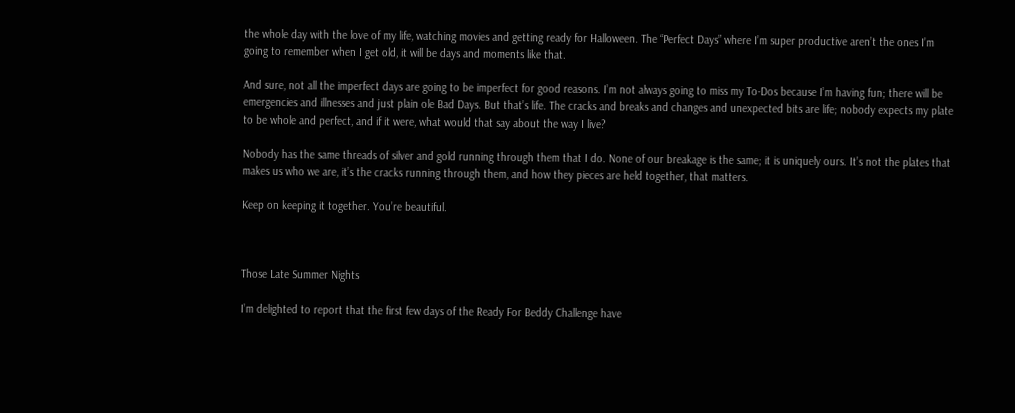the whole day with the love of my life, watching movies and getting ready for Halloween. The “Perfect Days” where I’m super productive aren’t the ones I’m going to remember when I get old, it will be days and moments like that.

And sure, not all the imperfect days are going to be imperfect for good reasons. I’m not always going to miss my To-Dos because I’m having fun; there will be emergencies and illnesses and just plain ole Bad Days. But that’s life. The cracks and breaks and changes and unexpected bits are life; nobody expects my plate to be whole and perfect, and if it were, what would that say about the way I live?

Nobody has the same threads of silver and gold running through them that I do. None of our breakage is the same; it is uniquely ours. It’s not the plates that makes us who we are, it’s the cracks running through them, and how they pieces are held together, that matters.

Keep on keeping it together. You’re beautiful.



Those Late Summer Nights

I’m delighted to report that the first few days of the Ready For Beddy Challenge have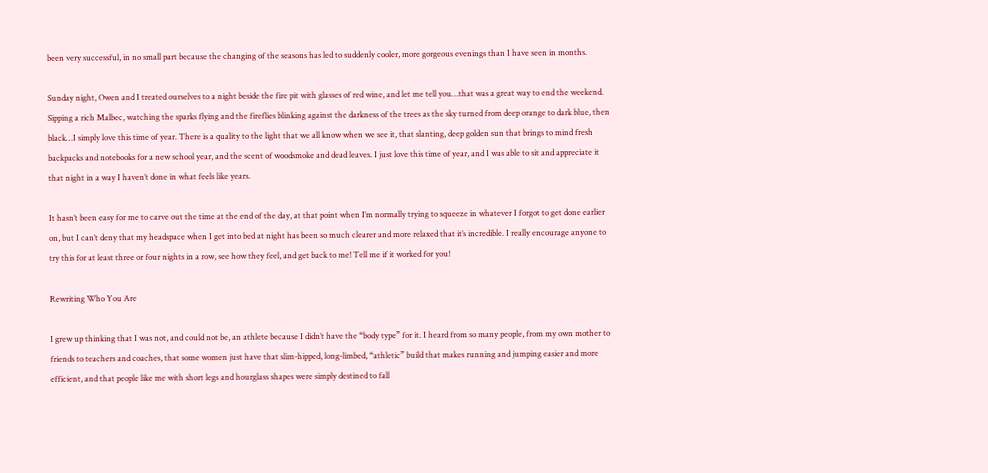been very successful, in no small part because the changing of the seasons has led to suddenly cooler, more gorgeous evenings than I have seen in months.

Sunday night, Owen and I treated ourselves to a night beside the fire pit with glasses of red wine, and let me tell you…that was a great way to end the weekend. Sipping a rich Malbec, watching the sparks flying and the fireflies blinking against the darkness of the trees as the sky turned from deep orange to dark blue, then black…I simply love this time of year. There is a quality to the light that we all know when we see it, that slanting, deep golden sun that brings to mind fresh backpacks and notebooks for a new school year, and the scent of woodsmoke and dead leaves. I just love this time of year, and I was able to sit and appreciate it that night in a way I haven’t done in what feels like years.

It hasn’t been easy for me to carve out the time at the end of the day, at that point when I’m normally trying to squeeze in whatever I forgot to get done earlier on, but I can’t deny that my headspace when I get into bed at night has been so much clearer and more relaxed that it’s incredible. I really encourage anyone to try this for at least three or four nights in a row, see how they feel, and get back to me! Tell me if it worked for you!

Rewriting Who You Are

I grew up thinking that I was not, and could not be, an athlete because I didn’t have the “body type” for it. I heard from so many people, from my own mother to friends to teachers and coaches, that some women just have that slim-hipped, long-limbed, “athletic” build that makes running and jumping easier and more efficient, and that people like me with short legs and hourglass shapes were simply destined to fall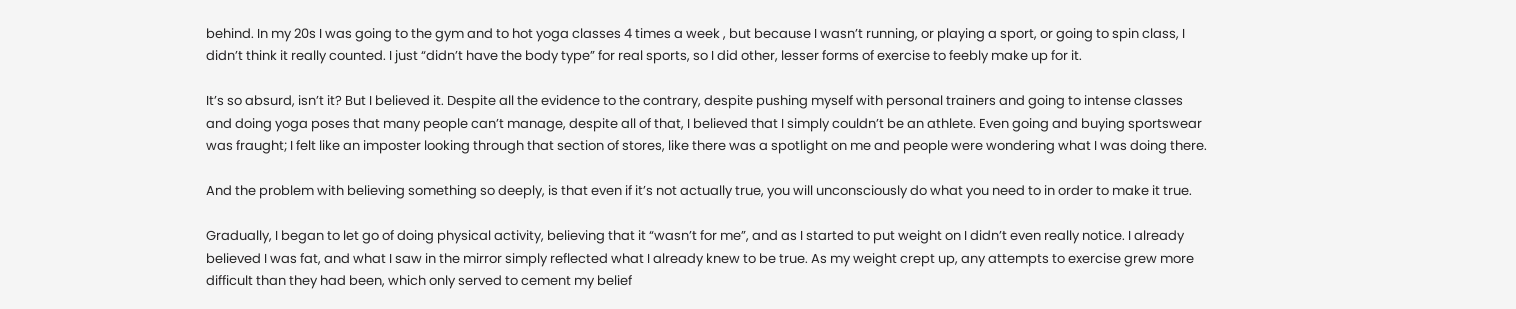behind. In my 20s I was going to the gym and to hot yoga classes 4 times a week , but because I wasn’t running, or playing a sport, or going to spin class, I didn’t think it really counted. I just “didn’t have the body type” for real sports, so I did other, lesser forms of exercise to feebly make up for it.

It’s so absurd, isn’t it? But I believed it. Despite all the evidence to the contrary, despite pushing myself with personal trainers and going to intense classes and doing yoga poses that many people can’t manage, despite all of that, I believed that I simply couldn’t be an athlete. Even going and buying sportswear was fraught; I felt like an imposter looking through that section of stores, like there was a spotlight on me and people were wondering what I was doing there.

And the problem with believing something so deeply, is that even if it’s not actually true, you will unconsciously do what you need to in order to make it true.

Gradually, I began to let go of doing physical activity, believing that it “wasn’t for me”, and as I started to put weight on I didn’t even really notice. I already believed I was fat, and what I saw in the mirror simply reflected what I already knew to be true. As my weight crept up, any attempts to exercise grew more difficult than they had been, which only served to cement my belief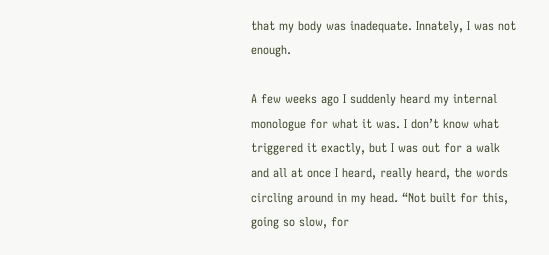that my body was inadequate. Innately, I was not enough.

A few weeks ago I suddenly heard my internal monologue for what it was. I don’t know what triggered it exactly, but I was out for a walk and all at once I heard, really heard, the words circling around in my head. “Not built for this, going so slow, for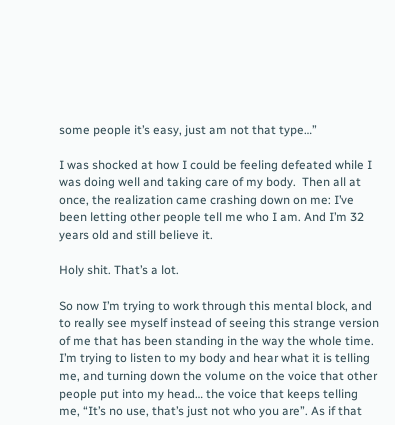some people it’s easy, just am not that type…”

I was shocked at how I could be feeling defeated while I was doing well and taking care of my body.  Then all at once, the realization came crashing down on me: I’ve been letting other people tell me who I am. And I’m 32 years old and still believe it.

Holy shit. That’s a lot.

So now I’m trying to work through this mental block, and to really see myself instead of seeing this strange version of me that has been standing in the way the whole time. I’m trying to listen to my body and hear what it is telling me, and turning down the volume on the voice that other people put into my head… the voice that keeps telling me, “It’s no use, that’s just not who you are”. As if that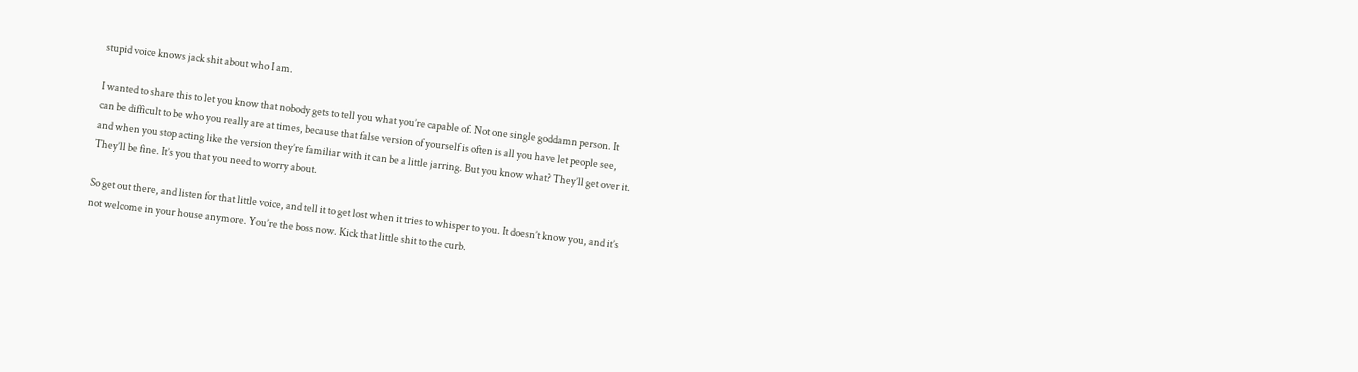stupid voice knows jack shit about who I am.

I wanted to share this to let you know that nobody gets to tell you what you’re capable of. Not one single goddamn person. It can be difficult to be who you really are at times, because that false version of yourself is often is all you have let people see, and when you stop acting like the version they’re familiar with it can be a little jarring. But you know what? They’ll get over it. They’ll be fine. It’s you that you need to worry about.

So get out there, and listen for that little voice, and tell it to get lost when it tries to whisper to you. It doesn’t know you, and it’s not welcome in your house anymore. You’re the boss now. Kick that little shit to the curb.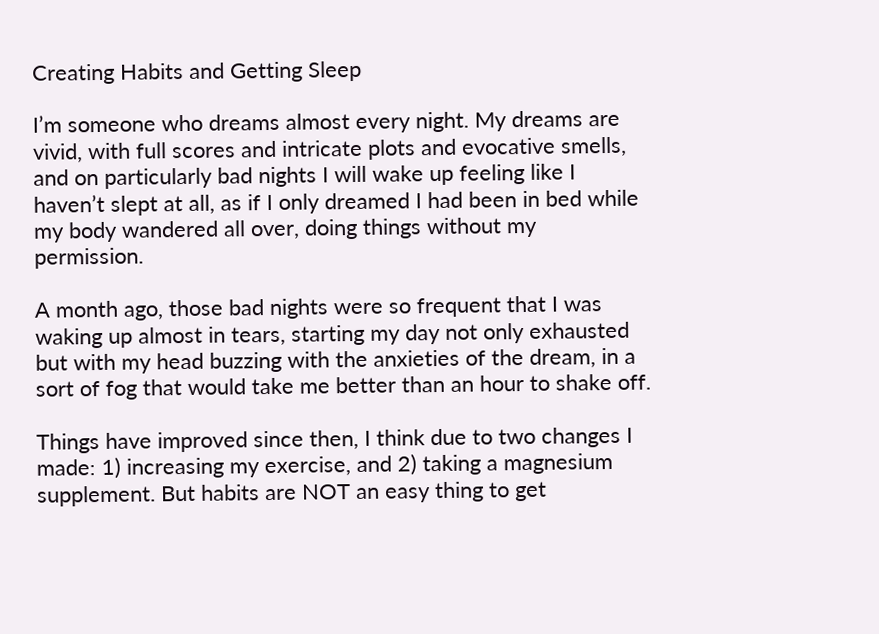Creating Habits and Getting Sleep

I’m someone who dreams almost every night. My dreams are vivid, with full scores and intricate plots and evocative smells, and on particularly bad nights I will wake up feeling like I haven’t slept at all, as if I only dreamed I had been in bed while my body wandered all over, doing things without my permission.

A month ago, those bad nights were so frequent that I was waking up almost in tears, starting my day not only exhausted but with my head buzzing with the anxieties of the dream, in a sort of fog that would take me better than an hour to shake off.

Things have improved since then, I think due to two changes I made: 1) increasing my exercise, and 2) taking a magnesium supplement. But habits are NOT an easy thing to get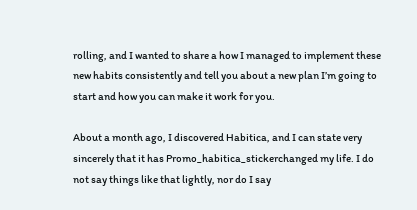rolling, and I wanted to share a how I managed to implement these new habits consistently and tell you about a new plan I’m going to start and how you can make it work for you.

About a month ago, I discovered Habitica, and I can state very sincerely that it has Promo_habitica_stickerchanged my life. I do not say things like that lightly, nor do I say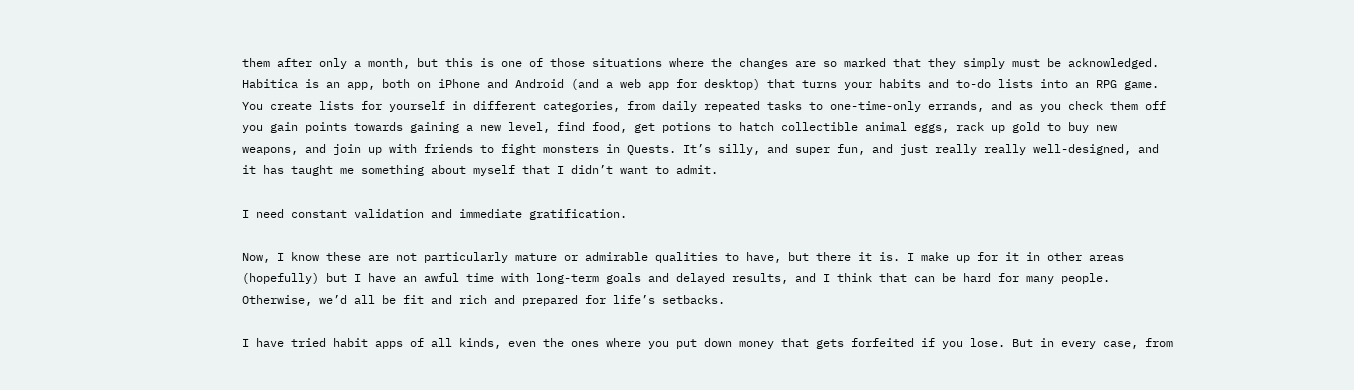them after only a month, but this is one of those situations where the changes are so marked that they simply must be acknowledged. Habitica is an app, both on iPhone and Android (and a web app for desktop) that turns your habits and to-do lists into an RPG game. You create lists for yourself in different categories, from daily repeated tasks to one-time-only errands, and as you check them off you gain points towards gaining a new level, find food, get potions to hatch collectible animal eggs, rack up gold to buy new weapons, and join up with friends to fight monsters in Quests. It’s silly, and super fun, and just really really well-designed, and it has taught me something about myself that I didn’t want to admit.

I need constant validation and immediate gratification.

Now, I know these are not particularly mature or admirable qualities to have, but there it is. I make up for it in other areas (hopefully) but I have an awful time with long-term goals and delayed results, and I think that can be hard for many people. Otherwise, we’d all be fit and rich and prepared for life’s setbacks.

I have tried habit apps of all kinds, even the ones where you put down money that gets forfeited if you lose. But in every case, from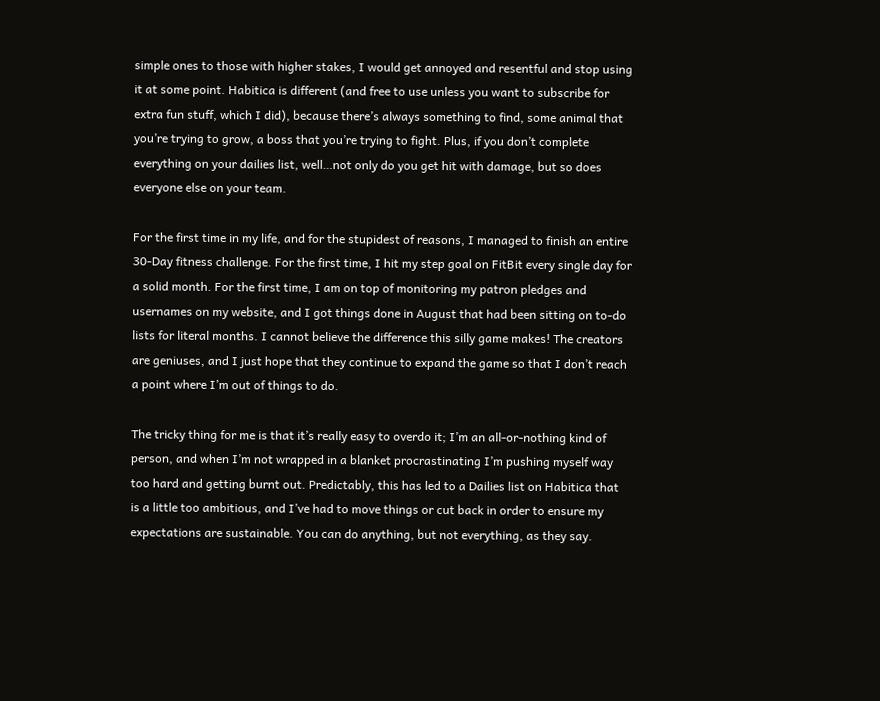simple ones to those with higher stakes, I would get annoyed and resentful and stop using it at some point. Habitica is different (and free to use unless you want to subscribe for extra fun stuff, which I did), because there’s always something to find, some animal that you’re trying to grow, a boss that you’re trying to fight. Plus, if you don’t complete everything on your dailies list, well…not only do you get hit with damage, but so does everyone else on your team.

For the first time in my life, and for the stupidest of reasons, I managed to finish an entire 30-Day fitness challenge. For the first time, I hit my step goal on FitBit every single day for a solid month. For the first time, I am on top of monitoring my patron pledges and usernames on my website, and I got things done in August that had been sitting on to-do lists for literal months. I cannot believe the difference this silly game makes! The creators are geniuses, and I just hope that they continue to expand the game so that I don’t reach a point where I’m out of things to do.

The tricky thing for me is that it’s really easy to overdo it; I’m an all-or-nothing kind of person, and when I’m not wrapped in a blanket procrastinating I’m pushing myself way too hard and getting burnt out. Predictably, this has led to a Dailies list on Habitica that is a little too ambitious, and I’ve had to move things or cut back in order to ensure my expectations are sustainable. You can do anything, but not everything, as they say.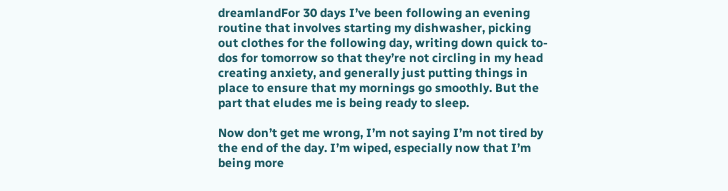dreamlandFor 30 days I’ve been following an evening routine that involves starting my dishwasher, picking out clothes for the following day, writing down quick to-dos for tomorrow so that they’re not circling in my head creating anxiety, and generally just putting things in place to ensure that my mornings go smoothly. But the part that eludes me is being ready to sleep.

Now don’t get me wrong, I’m not saying I’m not tired by the end of the day. I’m wiped, especially now that I’m being more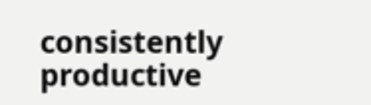consistently productive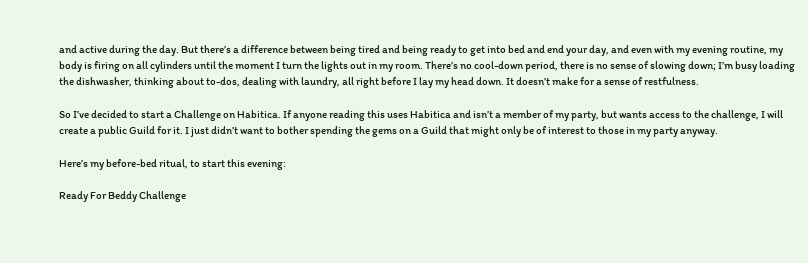and active during the day. But there’s a difference between being tired and being ready to get into bed and end your day, and even with my evening routine, my body is firing on all cylinders until the moment I turn the lights out in my room. There’s no cool-down period, there is no sense of slowing down; I’m busy loading the dishwasher, thinking about to-dos, dealing with laundry, all right before I lay my head down. It doesn’t make for a sense of restfulness.

So I’ve decided to start a Challenge on Habitica. If anyone reading this uses Habitica and isn’t a member of my party, but wants access to the challenge, I will create a public Guild for it. I just didn’t want to bother spending the gems on a Guild that might only be of interest to those in my party anyway.

Here’s my before-bed ritual, to start this evening:

Ready For Beddy Challenge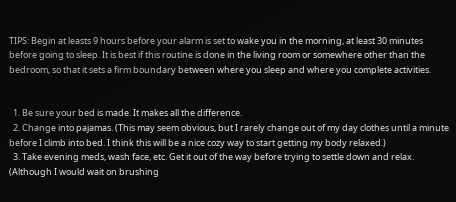TIPS: Begin at leasts 9 hours before your alarm is set to wake you in the morning, at least 30 minutes before going to sleep. It is best if this routine is done in the living room or somewhere other than the bedroom, so that it sets a firm boundary between where you sleep and where you complete activities.


  1. Be sure your bed is made. It makes all the difference.
  2. Change into pajamas. (This may seem obvious, but I rarely change out of my day clothes until a minute before I climb into bed. I think this will be a nice cozy way to start getting my body relaxed.)
  3. Take evening meds, wash face, etc. Get it out of the way before trying to settle down and relax. (Although I would wait on brushing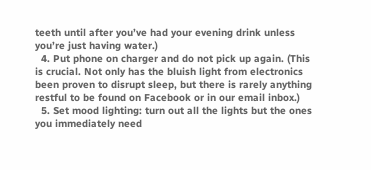teeth until after you’ve had your evening drink unless you’re just having water.)
  4. Put phone on charger and do not pick up again. (This is crucial. Not only has the bluish light from electronics been proven to disrupt sleep, but there is rarely anything restful to be found on Facebook or in our email inbox.)
  5. Set mood lighting: turn out all the lights but the ones you immediately need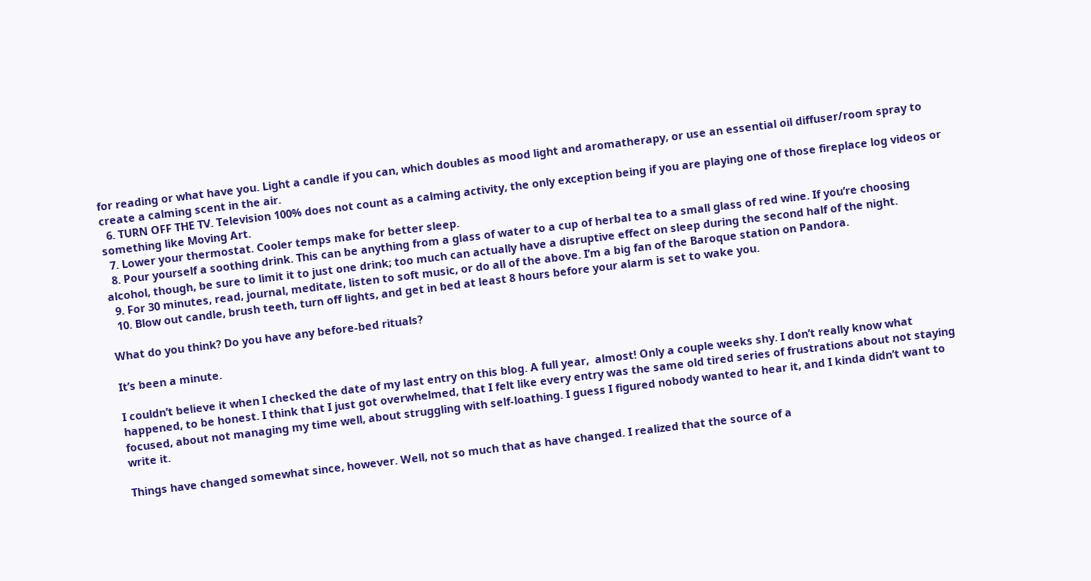for reading or what have you. Light a candle if you can, which doubles as mood light and aromatherapy, or use an essential oil diffuser/room spray to create a calming scent in the air.
  6. TURN OFF THE TV. Television 100% does not count as a calming activity, the only exception being if you are playing one of those fireplace log videos or something like Moving Art.
  7. Lower your thermostat. Cooler temps make for better sleep.
  8. Pour yourself a soothing drink. This can be anything from a glass of water to a cup of herbal tea to a small glass of red wine. If you’re choosing alcohol, though, be sure to limit it to just one drink; too much can actually have a disruptive effect on sleep during the second half of the night.
  9. For 30 minutes, read, journal, meditate, listen to soft music, or do all of the above. I’m a big fan of the Baroque station on Pandora.
  10. Blow out candle, brush teeth, turn off lights, and get in bed at least 8 hours before your alarm is set to wake you.

What do you think? Do you have any before-bed rituals?

It’s been a minute.

I couldn’t believe it when I checked the date of my last entry on this blog. A full year,  almost! Only a couple weeks shy. I don’t really know what happened, to be honest. I think that I just got overwhelmed, that I felt like every entry was the same old tired series of frustrations about not staying focused, about not managing my time well, about struggling with self-loathing. I guess I figured nobody wanted to hear it, and I kinda didn’t want to write it.

Things have changed somewhat since, however. Well, not so much that as have changed. I realized that the source of a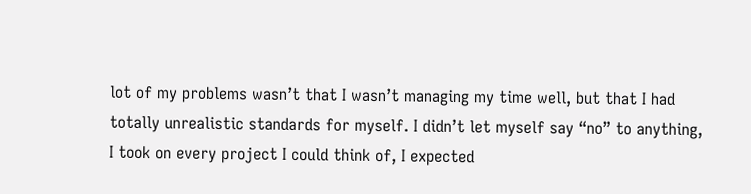lot of my problems wasn’t that I wasn’t managing my time well, but that I had totally unrealistic standards for myself. I didn’t let myself say “no” to anything, I took on every project I could think of, I expected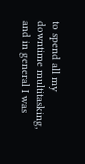to spend all my downtime multitasking, and in general I was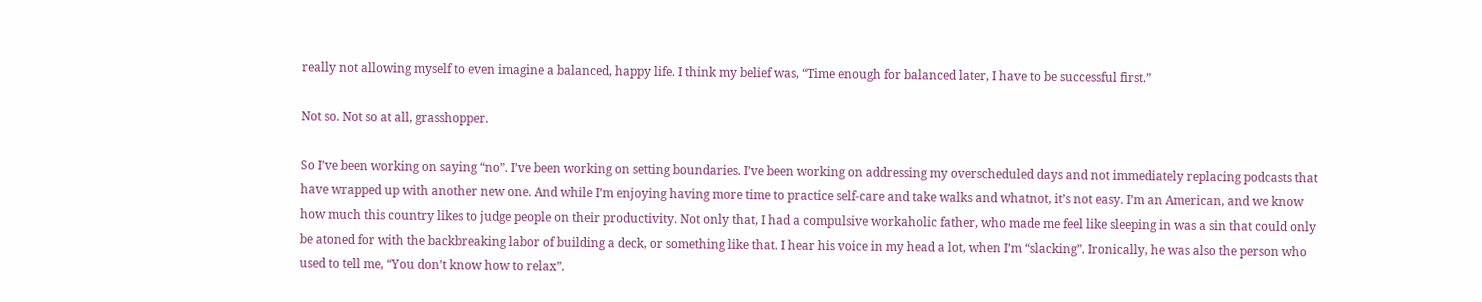really not allowing myself to even imagine a balanced, happy life. I think my belief was, “Time enough for balanced later, I have to be successful first.”

Not so. Not so at all, grasshopper.

So I’ve been working on saying “no”. I’ve been working on setting boundaries. I’ve been working on addressing my overscheduled days and not immediately replacing podcasts that have wrapped up with another new one. And while I’m enjoying having more time to practice self-care and take walks and whatnot, it’s not easy. I’m an American, and we know how much this country likes to judge people on their productivity. Not only that, I had a compulsive workaholic father, who made me feel like sleeping in was a sin that could only be atoned for with the backbreaking labor of building a deck, or something like that. I hear his voice in my head a lot, when I’m “slacking”. Ironically, he was also the person who used to tell me, “You don’t know how to relax”.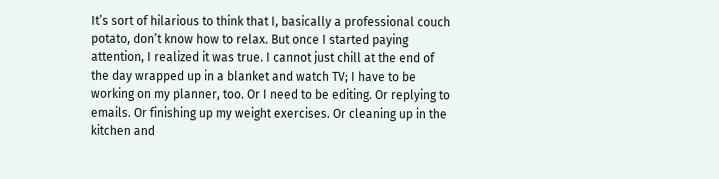It’s sort of hilarious to think that I, basically a professional couch potato, don’t know how to relax. But once I started paying attention, I realized it was true. I cannot just chill at the end of the day wrapped up in a blanket and watch TV; I have to be working on my planner, too. Or I need to be editing. Or replying to emails. Or finishing up my weight exercises. Or cleaning up in the kitchen and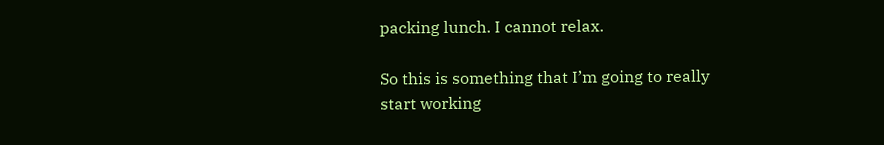packing lunch. I cannot relax.

So this is something that I’m going to really start working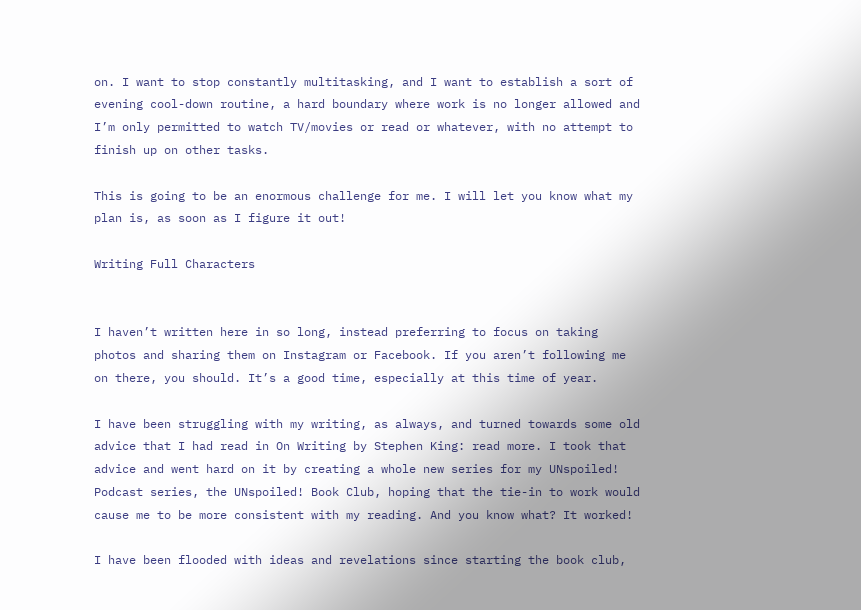on. I want to stop constantly multitasking, and I want to establish a sort of evening cool-down routine, a hard boundary where work is no longer allowed and I’m only permitted to watch TV/movies or read or whatever, with no attempt to finish up on other tasks.

This is going to be an enormous challenge for me. I will let you know what my plan is, as soon as I figure it out!

Writing Full Characters


I haven’t written here in so long, instead preferring to focus on taking photos and sharing them on Instagram or Facebook. If you aren’t following me on there, you should. It’s a good time, especially at this time of year.

I have been struggling with my writing, as always, and turned towards some old advice that I had read in On Writing by Stephen King: read more. I took that advice and went hard on it by creating a whole new series for my UNspoiled! Podcast series, the UNspoiled! Book Club, hoping that the tie-in to work would cause me to be more consistent with my reading. And you know what? It worked!

I have been flooded with ideas and revelations since starting the book club,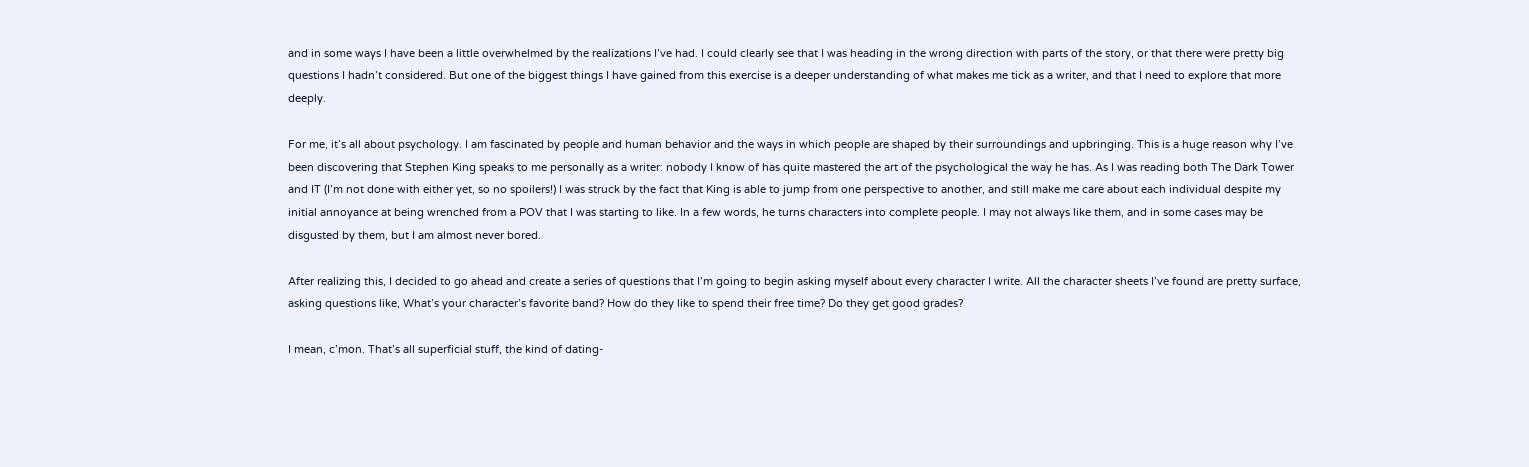and in some ways I have been a little overwhelmed by the realizations I’ve had. I could clearly see that I was heading in the wrong direction with parts of the story, or that there were pretty big questions I hadn’t considered. But one of the biggest things I have gained from this exercise is a deeper understanding of what makes me tick as a writer, and that I need to explore that more deeply.

For me, it’s all about psychology. I am fascinated by people and human behavior and the ways in which people are shaped by their surroundings and upbringing. This is a huge reason why I’ve been discovering that Stephen King speaks to me personally as a writer: nobody I know of has quite mastered the art of the psychological the way he has. As I was reading both The Dark Tower and IT (I’m not done with either yet, so no spoilers!) I was struck by the fact that King is able to jump from one perspective to another, and still make me care about each individual despite my initial annoyance at being wrenched from a POV that I was starting to like. In a few words, he turns characters into complete people. I may not always like them, and in some cases may be disgusted by them, but I am almost never bored.

After realizing this, I decided to go ahead and create a series of questions that I’m going to begin asking myself about every character I write. All the character sheets I’ve found are pretty surface, asking questions like, What’s your character’s favorite band? How do they like to spend their free time? Do they get good grades?

I mean, c’mon. That’s all superficial stuff, the kind of dating-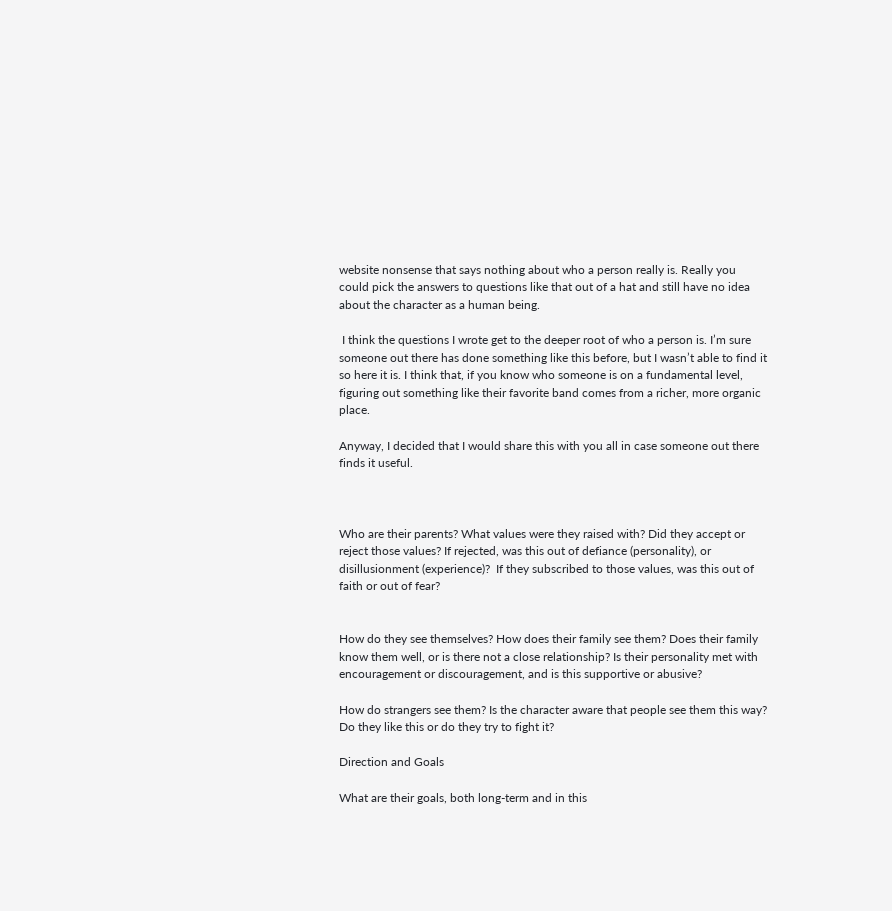website nonsense that says nothing about who a person really is. Really you could pick the answers to questions like that out of a hat and still have no idea about the character as a human being.

 I think the questions I wrote get to the deeper root of who a person is. I’m sure someone out there has done something like this before, but I wasn’t able to find it so here it is. I think that, if you know who someone is on a fundamental level, figuring out something like their favorite band comes from a richer, more organic place.

Anyway, I decided that I would share this with you all in case someone out there finds it useful.



Who are their parents? What values were they raised with? Did they accept or reject those values? If rejected, was this out of defiance (personality), or disillusionment (experience)?  If they subscribed to those values, was this out of faith or out of fear?


How do they see themselves? How does their family see them? Does their family know them well, or is there not a close relationship? Is their personality met with encouragement or discouragement, and is this supportive or abusive?

How do strangers see them? Is the character aware that people see them this way? Do they like this or do they try to fight it?

Direction and Goals

What are their goals, both long-term and in this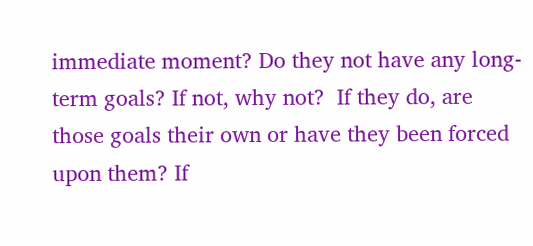immediate moment? Do they not have any long-term goals? If not, why not?  If they do, are those goals their own or have they been forced upon them? If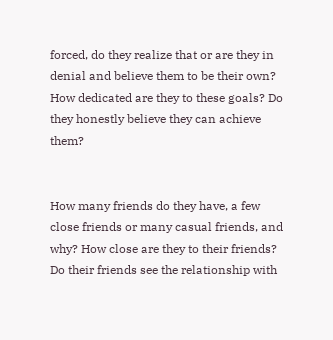forced, do they realize that or are they in denial and believe them to be their own? How dedicated are they to these goals? Do they honestly believe they can achieve them?


How many friends do they have, a few close friends or many casual friends, and why? How close are they to their friends? Do their friends see the relationship with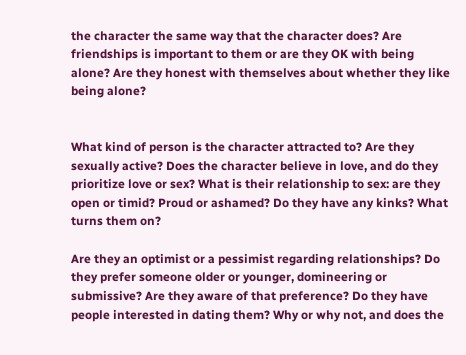the character the same way that the character does? Are friendships is important to them or are they OK with being alone? Are they honest with themselves about whether they like being alone?


What kind of person is the character attracted to? Are they sexually active? Does the character believe in love, and do they prioritize love or sex? What is their relationship to sex: are they open or timid? Proud or ashamed? Do they have any kinks? What turns them on?

Are they an optimist or a pessimist regarding relationships? Do they prefer someone older or younger, domineering or submissive? Are they aware of that preference? Do they have people interested in dating them? Why or why not, and does the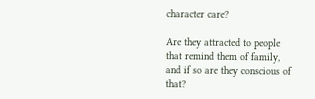character care?

Are they attracted to people that remind them of family, and if so are they conscious of that?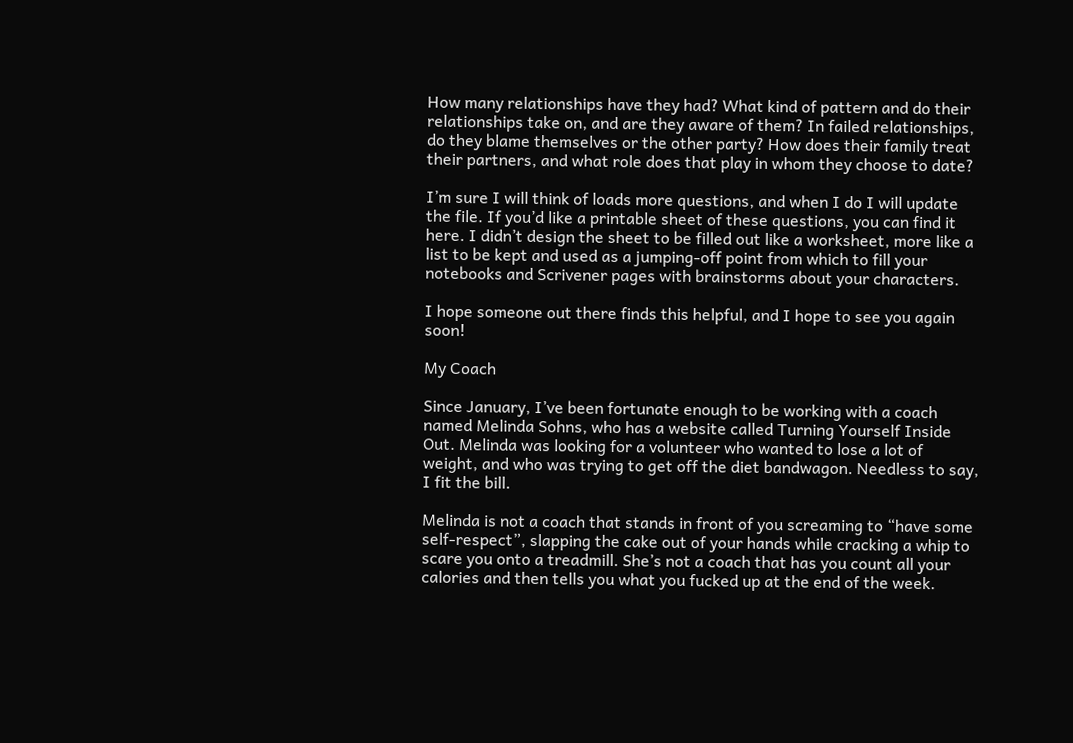How many relationships have they had? What kind of pattern and do their relationships take on, and are they aware of them? In failed relationships, do they blame themselves or the other party? How does their family treat their partners, and what role does that play in whom they choose to date?

I’m sure I will think of loads more questions, and when I do I will update the file. If you’d like a printable sheet of these questions, you can find it here. I didn’t design the sheet to be filled out like a worksheet, more like a list to be kept and used as a jumping-off point from which to fill your notebooks and Scrivener pages with brainstorms about your characters.

I hope someone out there finds this helpful, and I hope to see you again soon!

My Coach

Since January, I’ve been fortunate enough to be working with a coach named Melinda Sohns, who has a website called Turning Yourself Inside Out. Melinda was looking for a volunteer who wanted to lose a lot of weight, and who was trying to get off the diet bandwagon. Needless to say, I fit the bill.

Melinda is not a coach that stands in front of you screaming to “have some self-respect”, slapping the cake out of your hands while cracking a whip to scare you onto a treadmill. She’s not a coach that has you count all your calories and then tells you what you fucked up at the end of the week.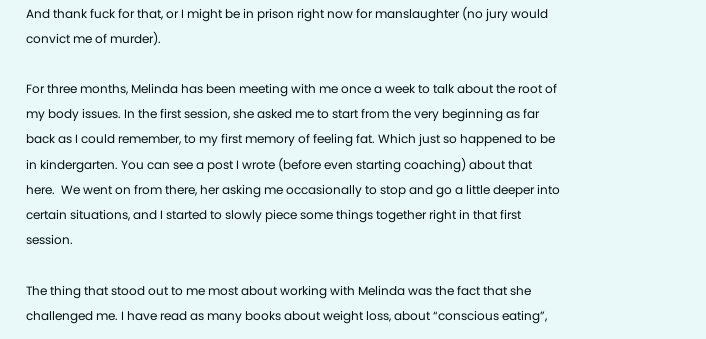And thank fuck for that, or I might be in prison right now for manslaughter (no jury would convict me of murder).

For three months, Melinda has been meeting with me once a week to talk about the root of my body issues. In the first session, she asked me to start from the very beginning as far back as I could remember, to my first memory of feeling fat. Which just so happened to be in kindergarten. You can see a post I wrote (before even starting coaching) about that here.  We went on from there, her asking me occasionally to stop and go a little deeper into certain situations, and I started to slowly piece some things together right in that first session.

The thing that stood out to me most about working with Melinda was the fact that she challenged me. I have read as many books about weight loss, about “conscious eating”,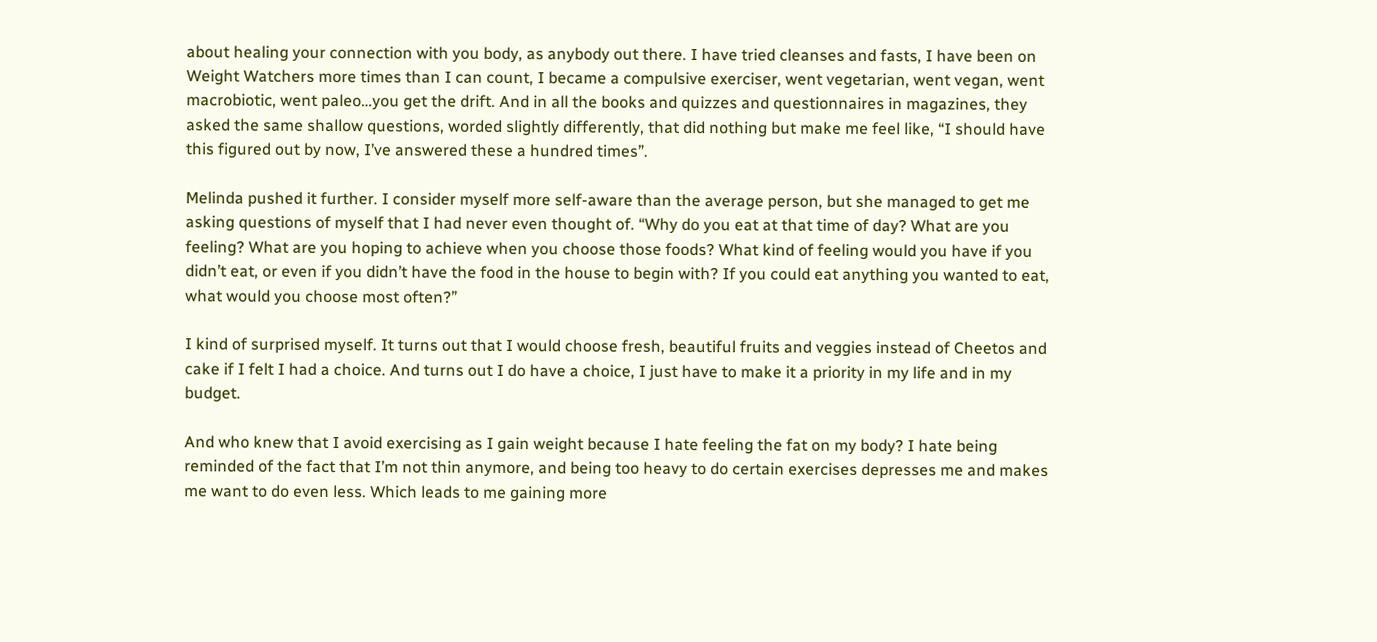about healing your connection with you body, as anybody out there. I have tried cleanses and fasts, I have been on Weight Watchers more times than I can count, I became a compulsive exerciser, went vegetarian, went vegan, went macrobiotic, went paleo…you get the drift. And in all the books and quizzes and questionnaires in magazines, they asked the same shallow questions, worded slightly differently, that did nothing but make me feel like, “I should have this figured out by now, I’ve answered these a hundred times”.

Melinda pushed it further. I consider myself more self-aware than the average person, but she managed to get me asking questions of myself that I had never even thought of. “Why do you eat at that time of day? What are you feeling? What are you hoping to achieve when you choose those foods? What kind of feeling would you have if you didn’t eat, or even if you didn’t have the food in the house to begin with? If you could eat anything you wanted to eat, what would you choose most often?”

I kind of surprised myself. It turns out that I would choose fresh, beautiful fruits and veggies instead of Cheetos and cake if I felt I had a choice. And turns out I do have a choice, I just have to make it a priority in my life and in my budget.

And who knew that I avoid exercising as I gain weight because I hate feeling the fat on my body? I hate being reminded of the fact that I’m not thin anymore, and being too heavy to do certain exercises depresses me and makes me want to do even less. Which leads to me gaining more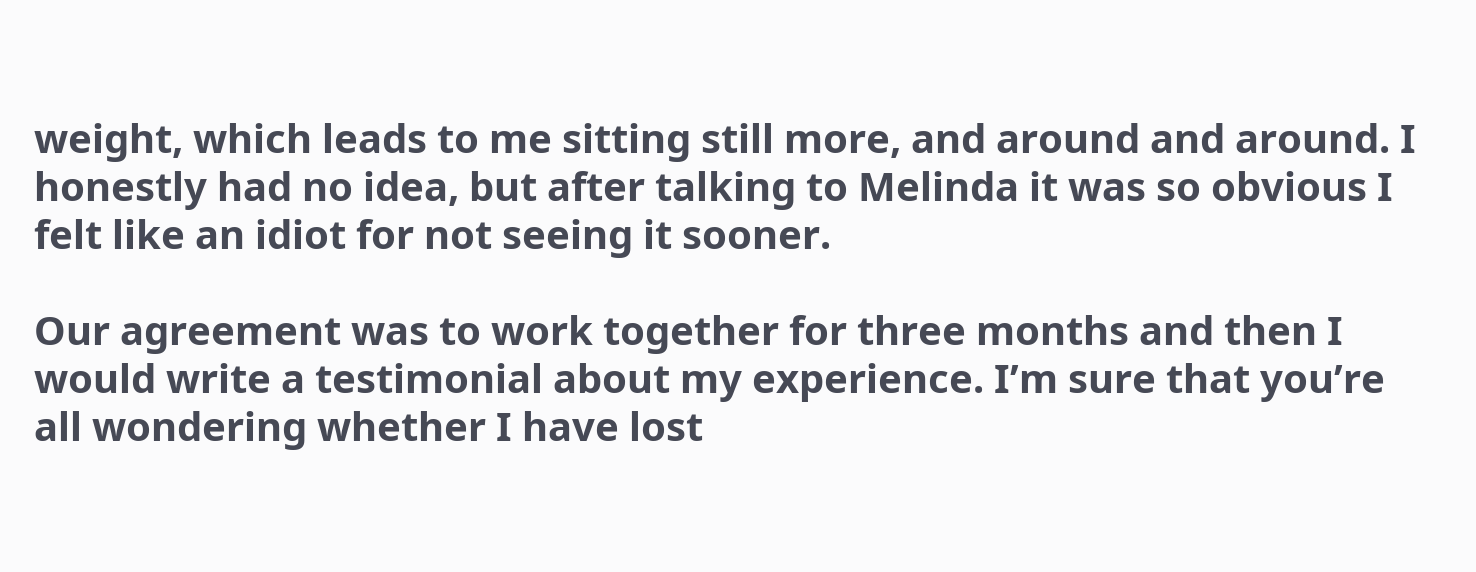weight, which leads to me sitting still more, and around and around. I honestly had no idea, but after talking to Melinda it was so obvious I felt like an idiot for not seeing it sooner.

Our agreement was to work together for three months and then I would write a testimonial about my experience. I’m sure that you’re all wondering whether I have lost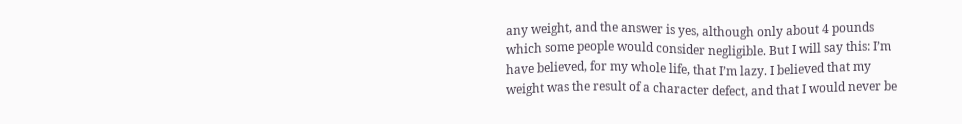any weight, and the answer is yes, although only about 4 pounds which some people would consider negligible. But I will say this: I’m have believed, for my whole life, that I’m lazy. I believed that my weight was the result of a character defect, and that I would never be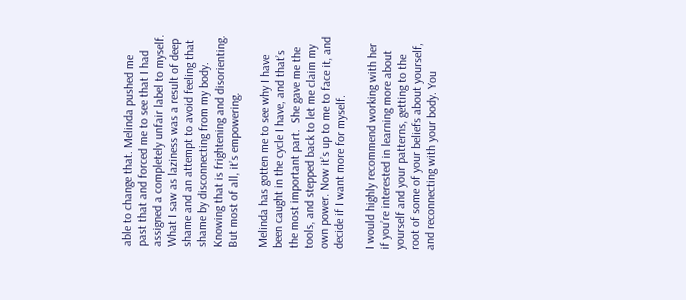able to change that. Melinda pushed me past that and forced me to see that I had assigned a completely unfair label to myself.  What I saw as laziness was a result of deep shame and an attempt to avoid feeling that shame by disconnecting from my body. Knowing that is frightening and disorienting. But most of all, it’s empowering.

Melinda has gotten me to see why I have been caught in the cycle I have, and that’s the most important part.  She gave me the tools, and stepped back to let me claim my own power. Now it’s up to me to face it, and decide if I want more for myself.

I would highly recommend working with her if you’re interested in learning more about yourself and your patterns, getting to the root of some of your beliefs about yourself, and reconnecting with your body. You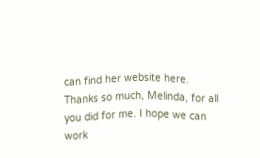can find her website here. Thanks so much, Melinda, for all you did for me. I hope we can work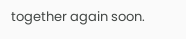together again soon.